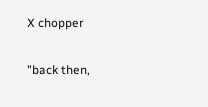X chopper

"back then,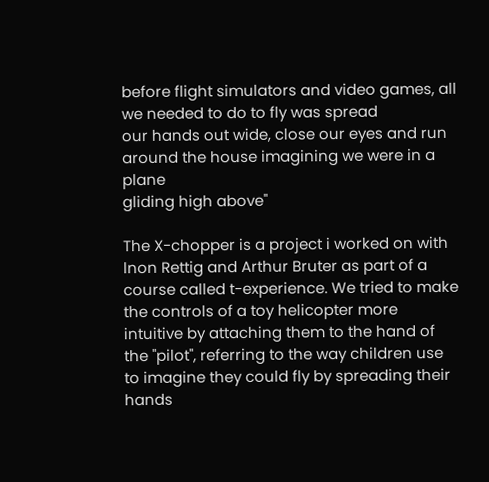before flight simulators and video games, all we needed to do to fly was spread
our hands out wide, close our eyes and run around the house imagining we were in a plane
gliding high above"

The X-chopper is a project i worked on with lnon Rettig and Arthur Bruter as part of a course called t-experience. We tried to make the controls of a toy helicopter more intuitive by attaching them to the hand of the "pilot", referring to the way children use to imagine they could fly by spreading their hands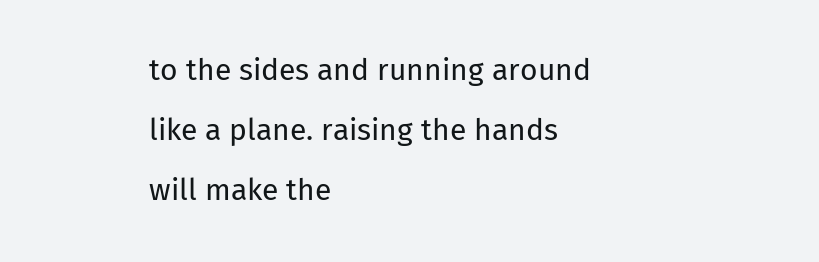to the sides and running around like a plane. raising the hands will make the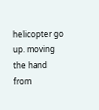helicopter go up. moving the hand from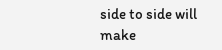side to side will make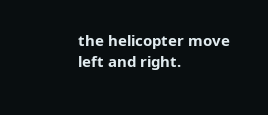the helicopter move left and right.